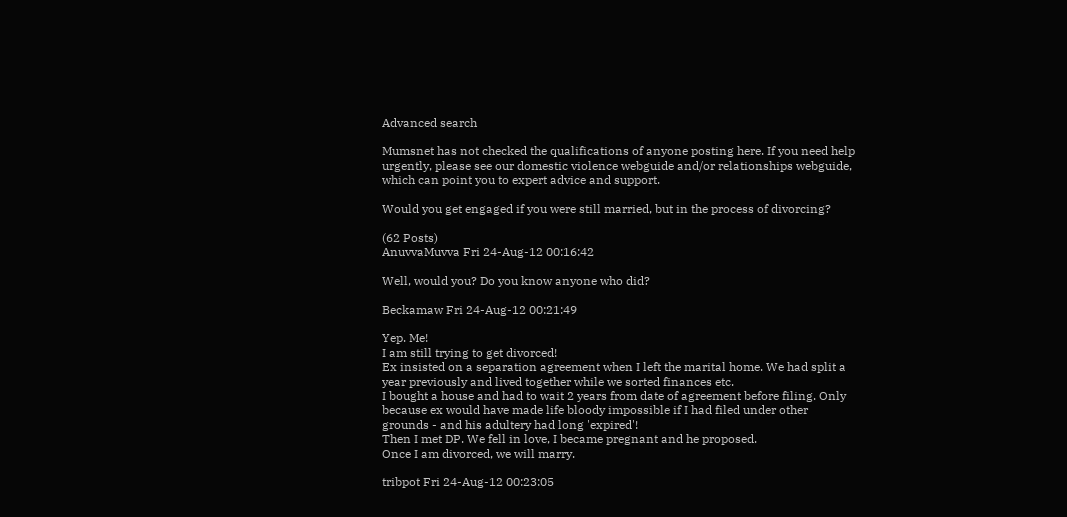Advanced search

Mumsnet has not checked the qualifications of anyone posting here. If you need help urgently, please see our domestic violence webguide and/or relationships webguide, which can point you to expert advice and support.

Would you get engaged if you were still married, but in the process of divorcing?

(62 Posts)
AnuvvaMuvva Fri 24-Aug-12 00:16:42

Well, would you? Do you know anyone who did?

Beckamaw Fri 24-Aug-12 00:21:49

Yep. Me!
I am still trying to get divorced!
Ex insisted on a separation agreement when I left the marital home. We had split a year previously and lived together while we sorted finances etc.
I bought a house and had to wait 2 years from date of agreement before filing. Only because ex would have made life bloody impossible if I had filed under other grounds - and his adultery had long 'expired'!
Then I met DP. We fell in love, I became pregnant and he proposed.
Once I am divorced, we will marry.

tribpot Fri 24-Aug-12 00:23:05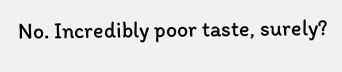No. Incredibly poor taste, surely?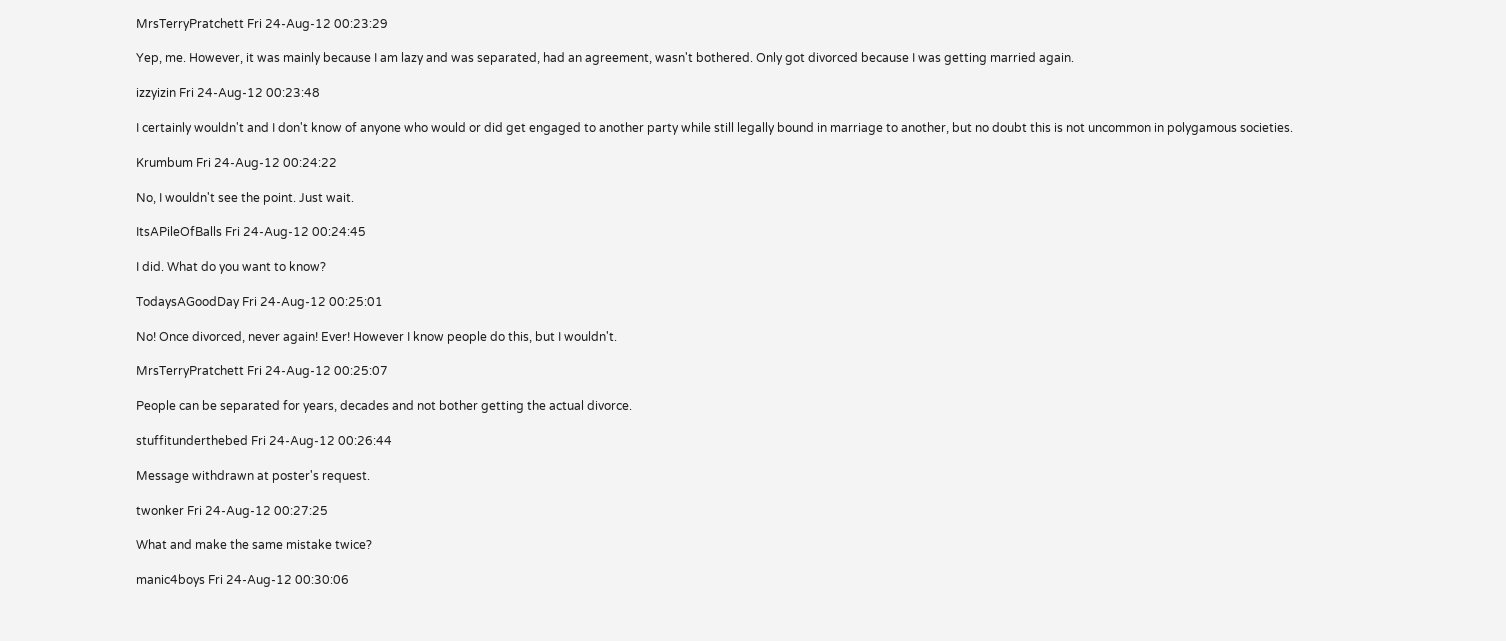MrsTerryPratchett Fri 24-Aug-12 00:23:29

Yep, me. However, it was mainly because I am lazy and was separated, had an agreement, wasn't bothered. Only got divorced because I was getting married again.

izzyizin Fri 24-Aug-12 00:23:48

I certainly wouldn't and I don't know of anyone who would or did get engaged to another party while still legally bound in marriage to another, but no doubt this is not uncommon in polygamous societies.

Krumbum Fri 24-Aug-12 00:24:22

No, I wouldn't see the point. Just wait.

ItsAPileOfBalls Fri 24-Aug-12 00:24:45

I did. What do you want to know?

TodaysAGoodDay Fri 24-Aug-12 00:25:01

No! Once divorced, never again! Ever! However I know people do this, but I wouldn't.

MrsTerryPratchett Fri 24-Aug-12 00:25:07

People can be separated for years, decades and not bother getting the actual divorce.

stuffitunderthebed Fri 24-Aug-12 00:26:44

Message withdrawn at poster's request.

twonker Fri 24-Aug-12 00:27:25

What and make the same mistake twice?

manic4boys Fri 24-Aug-12 00:30:06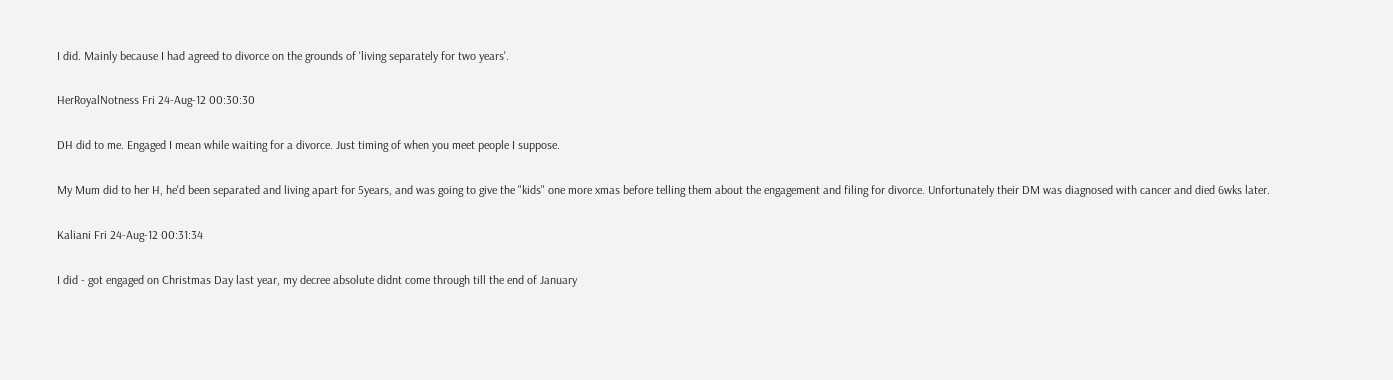I did. Mainly because I had agreed to divorce on the grounds of 'living separately for two years'.

HerRoyalNotness Fri 24-Aug-12 00:30:30

DH did to me. Engaged I mean while waiting for a divorce. Just timing of when you meet people I suppose.

My Mum did to her H, he'd been separated and living apart for 5years, and was going to give the "kids" one more xmas before telling them about the engagement and filing for divorce. Unfortunately their DM was diagnosed with cancer and died 6wks later.

Kaliani Fri 24-Aug-12 00:31:34

I did - got engaged on Christmas Day last year, my decree absolute didnt come through till the end of January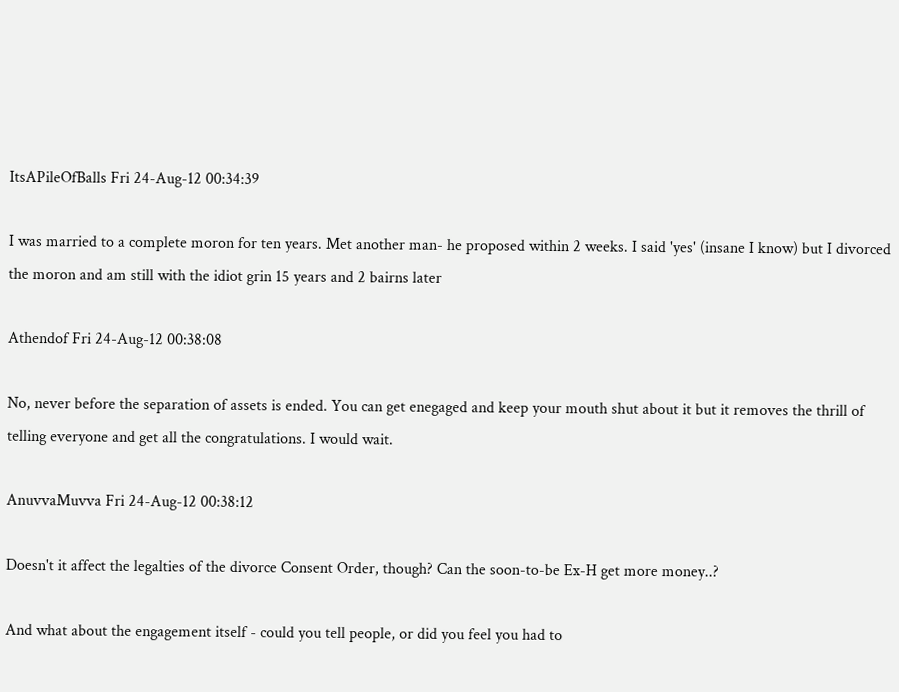ItsAPileOfBalls Fri 24-Aug-12 00:34:39

I was married to a complete moron for ten years. Met another man- he proposed within 2 weeks. I said 'yes' (insane I know) but I divorced the moron and am still with the idiot grin 15 years and 2 bairns later

Athendof Fri 24-Aug-12 00:38:08

No, never before the separation of assets is ended. You can get enegaged and keep your mouth shut about it but it removes the thrill of telling everyone and get all the congratulations. I would wait.

AnuvvaMuvva Fri 24-Aug-12 00:38:12

Doesn't it affect the legalties of the divorce Consent Order, though? Can the soon-to-be Ex-H get more money..?

And what about the engagement itself - could you tell people, or did you feel you had to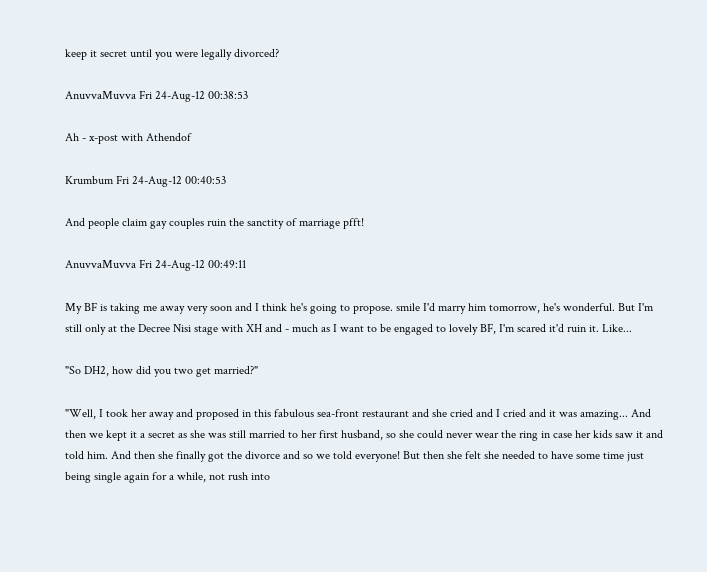keep it secret until you were legally divorced?

AnuvvaMuvva Fri 24-Aug-12 00:38:53

Ah - x-post with Athendof

Krumbum Fri 24-Aug-12 00:40:53

And people claim gay couples ruin the sanctity of marriage pfft!

AnuvvaMuvva Fri 24-Aug-12 00:49:11

My BF is taking me away very soon and I think he's going to propose. smile I'd marry him tomorrow, he's wonderful. But I'm still only at the Decree Nisi stage with XH and - much as I want to be engaged to lovely BF, I'm scared it'd ruin it. Like...

"So DH2, how did you two get married?"

"Well, I took her away and proposed in this fabulous sea-front restaurant and she cried and I cried and it was amazing... And then we kept it a secret as she was still married to her first husband, so she could never wear the ring in case her kids saw it and told him. And then she finally got the divorce and so we told everyone! But then she felt she needed to have some time just being single again for a while, not rush into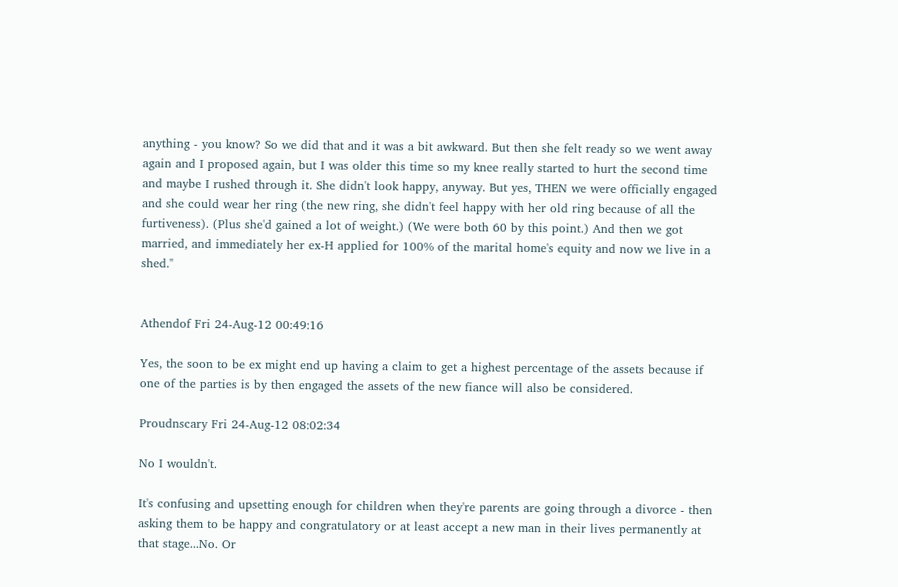anything - you know? So we did that and it was a bit awkward. But then she felt ready so we went away again and I proposed again, but I was older this time so my knee really started to hurt the second time and maybe I rushed through it. She didn't look happy, anyway. But yes, THEN we were officially engaged and she could wear her ring (the new ring, she didn't feel happy with her old ring because of all the furtiveness). (Plus she'd gained a lot of weight.) (We were both 60 by this point.) And then we got married, and immediately her ex-H applied for 100% of the marital home's equity and now we live in a shed."


Athendof Fri 24-Aug-12 00:49:16

Yes, the soon to be ex might end up having a claim to get a highest percentage of the assets because if one of the parties is by then engaged the assets of the new fiance will also be considered.

Proudnscary Fri 24-Aug-12 08:02:34

No I wouldn't.

It's confusing and upsetting enough for children when they're parents are going through a divorce - then asking them to be happy and congratulatory or at least accept a new man in their lives permanently at that stage...No. Or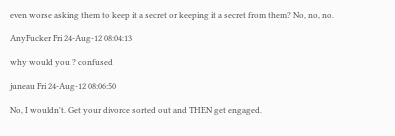even worse asking them to keep it a secret or keeping it a secret from them? No, no, no.

AnyFucker Fri 24-Aug-12 08:04:13

why would you ? confused

juneau Fri 24-Aug-12 08:06:50

No, I wouldn't. Get your divorce sorted out and THEN get engaged.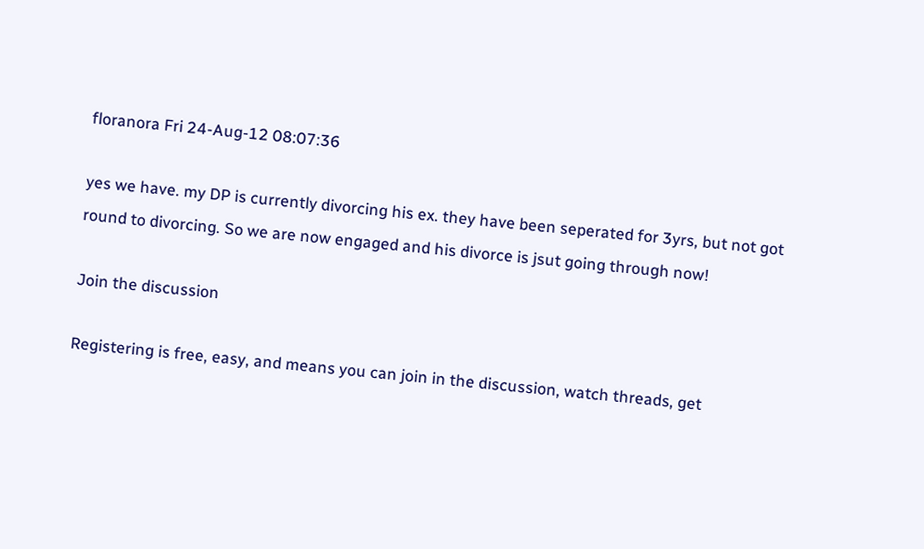floranora Fri 24-Aug-12 08:07:36

yes we have. my DP is currently divorcing his ex. they have been seperated for 3yrs, but not got round to divorcing. So we are now engaged and his divorce is jsut going through now!

Join the discussion

Registering is free, easy, and means you can join in the discussion, watch threads, get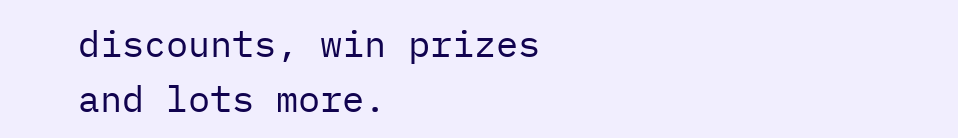discounts, win prizes and lots more.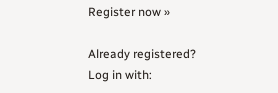Register now »

Already registered? Log in with: